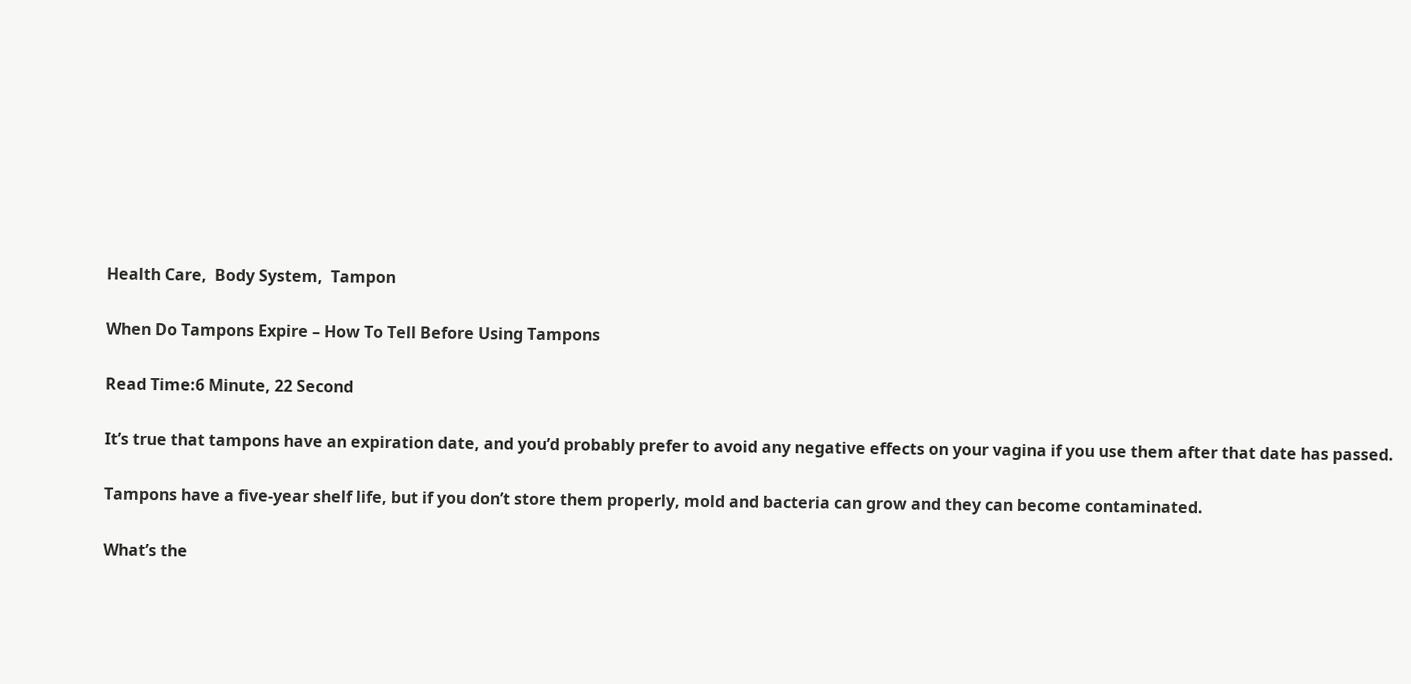Health Care,  Body System,  Tampon

When Do Tampons Expire – How To Tell Before Using Tampons

Read Time:6 Minute, 22 Second

It’s true that tampons have an expiration date, and you’d probably prefer to avoid any negative effects on your vagina if you use them after that date has passed.

Tampons have a five-year shelf life, but if you don’t store them properly, mold and bacteria can grow and they can become contaminated.

What’s the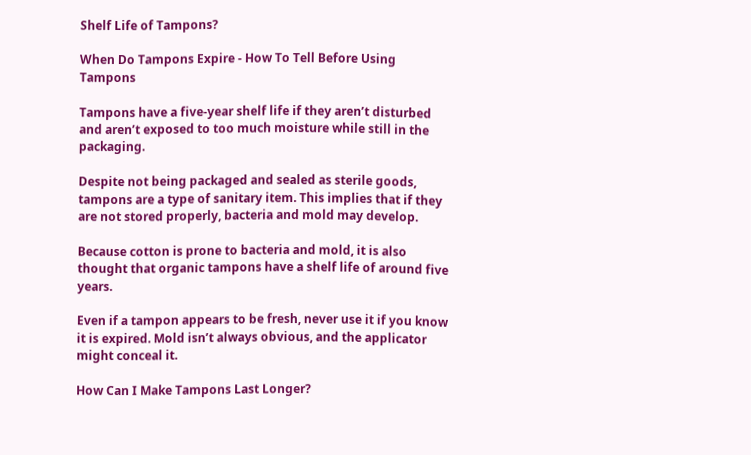Shelf Life of Tampons?

When Do Tampons Expire - How To Tell Before Using Tampons

Tampons have a five-year shelf life if they aren’t disturbed and aren’t exposed to too much moisture while still in the packaging.

Despite not being packaged and sealed as sterile goods, tampons are a type of sanitary item. This implies that if they are not stored properly, bacteria and mold may develop.

Because cotton is prone to bacteria and mold, it is also thought that organic tampons have a shelf life of around five years.

Even if a tampon appears to be fresh, never use it if you know it is expired. Mold isn’t always obvious, and the applicator might conceal it.

How Can I Make Tampons Last Longer?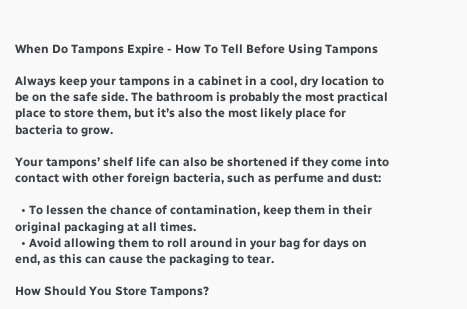When Do Tampons Expire - How To Tell Before Using Tampons

Always keep your tampons in a cabinet in a cool, dry location to be on the safe side. The bathroom is probably the most practical place to store them, but it’s also the most likely place for bacteria to grow.

Your tampons’ shelf life can also be shortened if they come into contact with other foreign bacteria, such as perfume and dust:

  • To lessen the chance of contamination, keep them in their original packaging at all times.
  • Avoid allowing them to roll around in your bag for days on end, as this can cause the packaging to tear.

How Should You Store Tampons?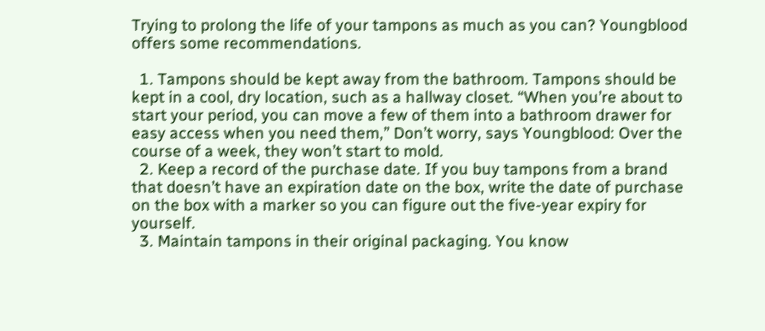Trying to prolong the life of your tampons as much as you can? Youngblood offers some recommendations.

  1. Tampons should be kept away from the bathroom. Tampons should be kept in a cool, dry location, such as a hallway closet. “When you’re about to start your period, you can move a few of them into a bathroom drawer for easy access when you need them,” Don’t worry, says Youngblood: Over the course of a week, they won’t start to mold.
  2. Keep a record of the purchase date. If you buy tampons from a brand that doesn’t have an expiration date on the box, write the date of purchase on the box with a marker so you can figure out the five-year expiry for yourself.
  3. Maintain tampons in their original packaging. You know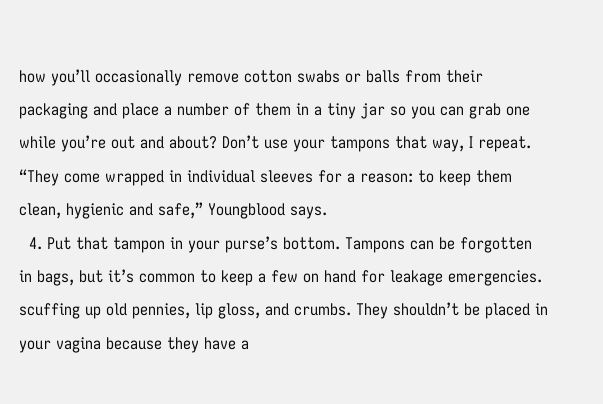how you’ll occasionally remove cotton swabs or balls from their packaging and place a number of them in a tiny jar so you can grab one while you’re out and about? Don’t use your tampons that way, I repeat. “They come wrapped in individual sleeves for a reason: to keep them clean, hygienic and safe,” Youngblood says.
  4. Put that tampon in your purse’s bottom. Tampons can be forgotten in bags, but it’s common to keep a few on hand for leakage emergencies. scuffing up old pennies, lip gloss, and crumbs. They shouldn’t be placed in your vagina because they have a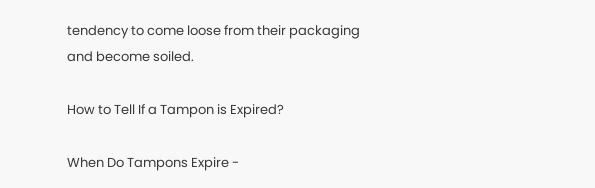tendency to come loose from their packaging and become soiled.

How to Tell If a Tampon is Expired?

When Do Tampons Expire -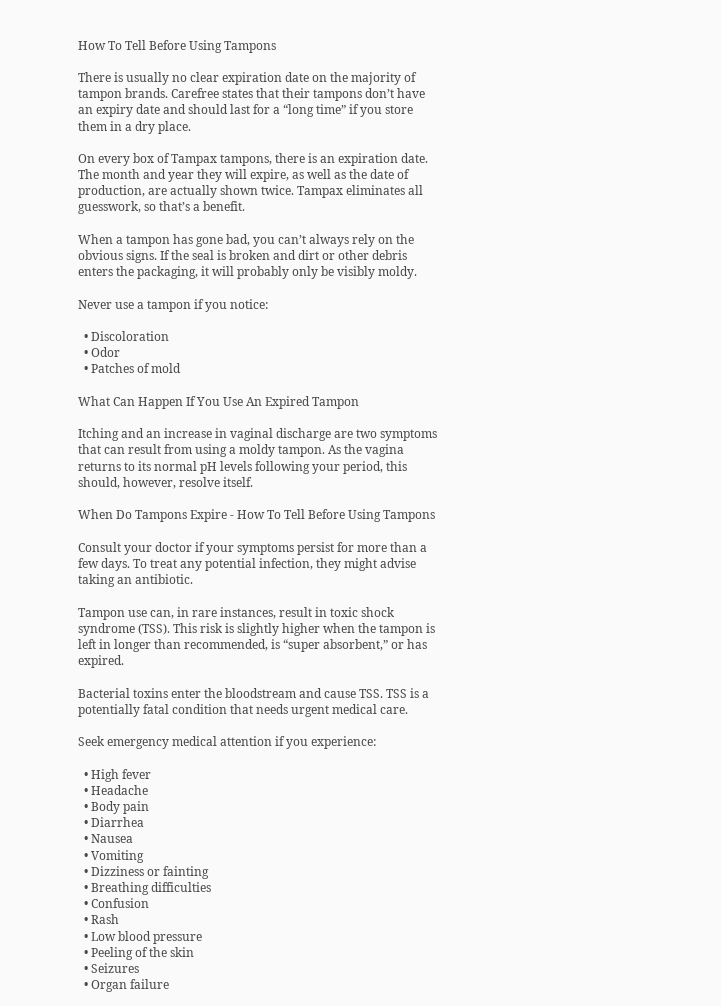How To Tell Before Using Tampons

There is usually no clear expiration date on the majority of tampon brands. Carefree states that their tampons don’t have an expiry date and should last for a “long time” if you store them in a dry place.

On every box of Tampax tampons, there is an expiration date. The month and year they will expire, as well as the date of production, are actually shown twice. Tampax eliminates all guesswork, so that’s a benefit.

When a tampon has gone bad, you can’t always rely on the obvious signs. If the seal is broken and dirt or other debris enters the packaging, it will probably only be visibly moldy.

Never use a tampon if you notice:

  • Discoloration
  • Odor
  • Patches of mold

What Can Happen If You Use An Expired Tampon

Itching and an increase in vaginal discharge are two symptoms that can result from using a moldy tampon. As the vagina returns to its normal pH levels following your period, this should, however, resolve itself.

When Do Tampons Expire - How To Tell Before Using Tampons

Consult your doctor if your symptoms persist for more than a few days. To treat any potential infection, they might advise taking an antibiotic.

Tampon use can, in rare instances, result in toxic shock syndrome (TSS). This risk is slightly higher when the tampon is left in longer than recommended, is “super absorbent,” or has expired.

Bacterial toxins enter the bloodstream and cause TSS. TSS is a potentially fatal condition that needs urgent medical care.

Seek emergency medical attention if you experience:

  • High fever
  • Headache
  • Body pain
  • Diarrhea
  • Nausea
  • Vomiting
  • Dizziness or fainting
  • Breathing difficulties
  • Confusion
  • Rash
  • Low blood pressure
  • Peeling of the skin
  • Seizures
  • Organ failure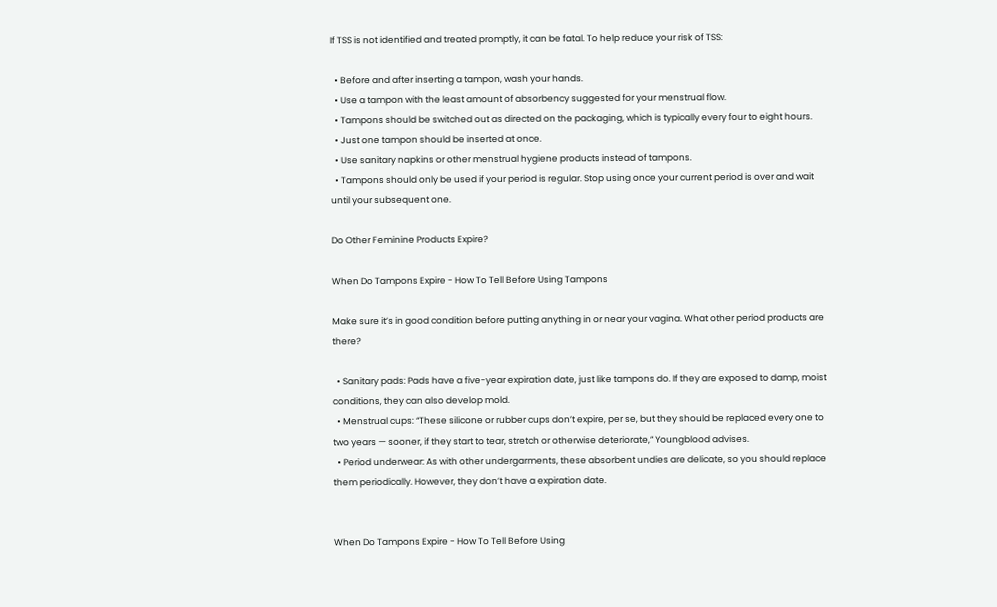If TSS is not identified and treated promptly, it can be fatal. To help reduce your risk of TSS:

  • Before and after inserting a tampon, wash your hands.
  • Use a tampon with the least amount of absorbency suggested for your menstrual flow.
  • Tampons should be switched out as directed on the packaging, which is typically every four to eight hours.
  • Just one tampon should be inserted at once.
  • Use sanitary napkins or other menstrual hygiene products instead of tampons.
  • Tampons should only be used if your period is regular. Stop using once your current period is over and wait until your subsequent one.

Do Other Feminine Products Expire?

When Do Tampons Expire - How To Tell Before Using Tampons

Make sure it’s in good condition before putting anything in or near your vagina. What other period products are there?

  • Sanitary pads: Pads have a five-year expiration date, just like tampons do. If they are exposed to damp, moist conditions, they can also develop mold.
  • Menstrual cups: “These silicone or rubber cups don’t expire, per se, but they should be replaced every one to two years — sooner, if they start to tear, stretch or otherwise deteriorate,” Youngblood advises.
  • Period underwear: As with other undergarments, these absorbent undies are delicate, so you should replace them periodically. However, they don’t have a expiration date.


When Do Tampons Expire - How To Tell Before Using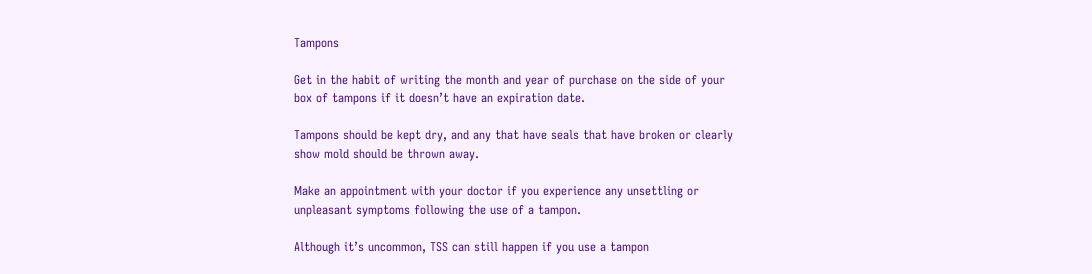Tampons

Get in the habit of writing the month and year of purchase on the side of your box of tampons if it doesn’t have an expiration date.

Tampons should be kept dry, and any that have seals that have broken or clearly show mold should be thrown away.

Make an appointment with your doctor if you experience any unsettling or unpleasant symptoms following the use of a tampon.

Although it’s uncommon, TSS can still happen if you use a tampon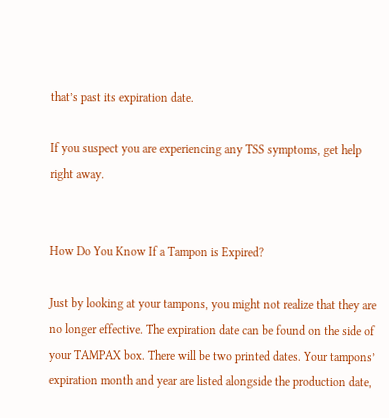that’s past its expiration date.

If you suspect you are experiencing any TSS symptoms, get help right away.


How Do You Know If a Tampon is Expired?

Just by looking at your tampons, you might not realize that they are no longer effective. The expiration date can be found on the side of your TAMPAX box. There will be two printed dates. Your tampons’ expiration month and year are listed alongside the production date,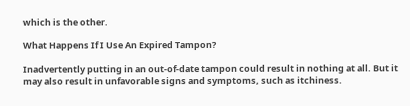which is the other.

What Happens If I Use An Expired Tampon?

Inadvertently putting in an out-of-date tampon could result in nothing at all. But it may also result in unfavorable signs and symptoms, such as itchiness.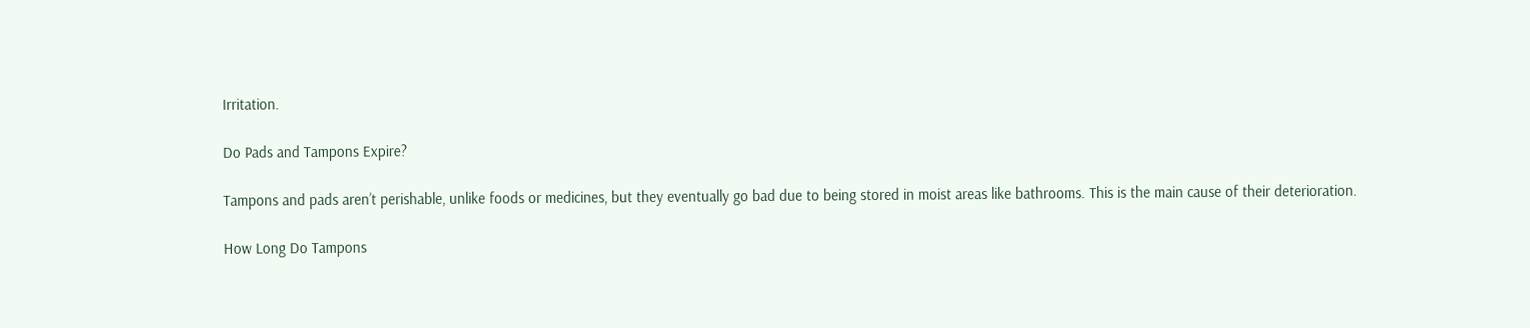Irritation.

Do Pads and Tampons Expire?

Tampons and pads aren’t perishable, unlike foods or medicines, but they eventually go bad due to being stored in moist areas like bathrooms. This is the main cause of their deterioration.

How Long Do Tampons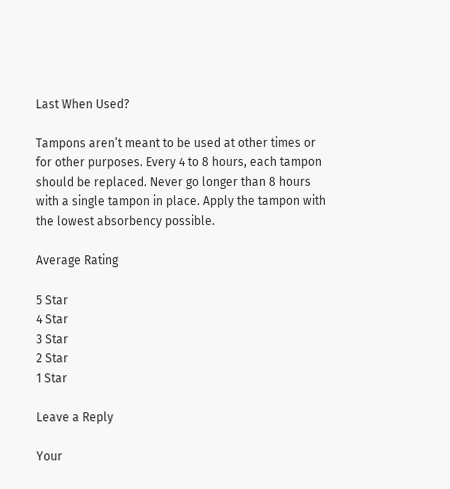Last When Used?

Tampons aren’t meant to be used at other times or for other purposes. Every 4 to 8 hours, each tampon should be replaced. Never go longer than 8 hours with a single tampon in place. Apply the tampon with the lowest absorbency possible.

Average Rating

5 Star
4 Star
3 Star
2 Star
1 Star

Leave a Reply

Your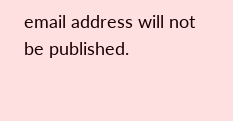email address will not be published.